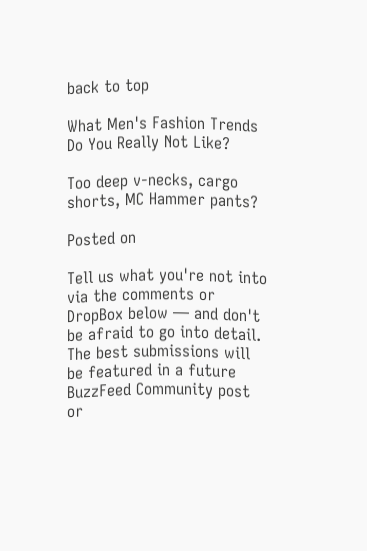back to top

What Men's Fashion Trends Do You Really Not Like?

Too deep v-necks, cargo shorts, MC Hammer pants?

Posted on

Tell us what you're not into via the comments or DropBox below — and don't be afraid to go into detail. The best submissions will be featured in a future BuzzFeed Community post or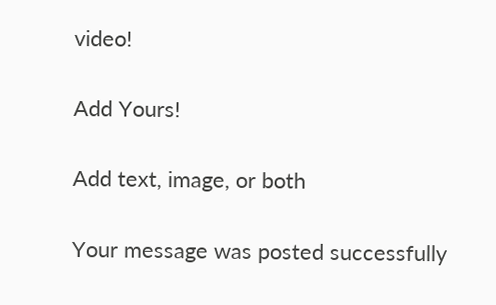video!

Add Yours!

Add text, image, or both

Your message was posted successfully